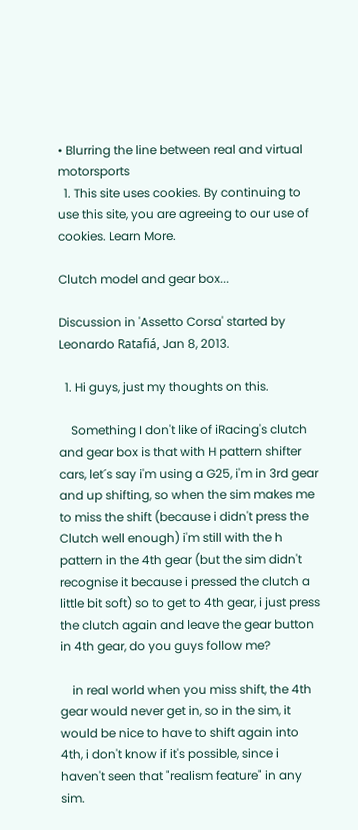• Blurring the line between real and virtual motorsports
  1. This site uses cookies. By continuing to use this site, you are agreeing to our use of cookies. Learn More.

Clutch model and gear box...

Discussion in 'Assetto Corsa' started by Leonardo Ratafiá, Jan 8, 2013.

  1. Hi guys, just my thoughts on this.

    Something I don't like of iRacing's clutch and gear box is that with H pattern shifter cars, let´s say i'm using a G25, i'm in 3rd gear and up shifting, so when the sim makes me to miss the shift (because i didn't press the Clutch well enough) i'm still with the h pattern in the 4th gear (but the sim didn't recognise it because i pressed the clutch a little bit soft) so to get to 4th gear, i just press the clutch again and leave the gear button in 4th gear, do you guys follow me?

    in real world when you miss shift, the 4th gear would never get in, so in the sim, it would be nice to have to shift again into 4th, i don't know if it's possible, since i haven't seen that "realism feature" in any sim.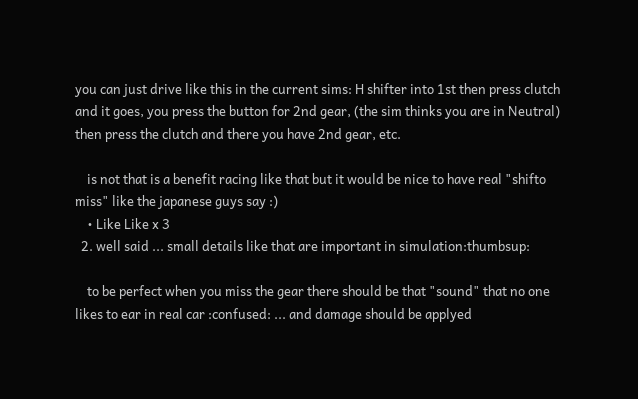you can just drive like this in the current sims: H shifter into 1st then press clutch and it goes, you press the button for 2nd gear, (the sim thinks you are in Neutral) then press the clutch and there you have 2nd gear, etc.

    is not that is a benefit racing like that but it would be nice to have real "shifto miss" like the japanese guys say :)
    • Like Like x 3
  2. well said ... small details like that are important in simulation:thumbsup:

    to be perfect when you miss the gear there should be that "sound" that no one likes to ear in real car :confused: ... and damage should be applyed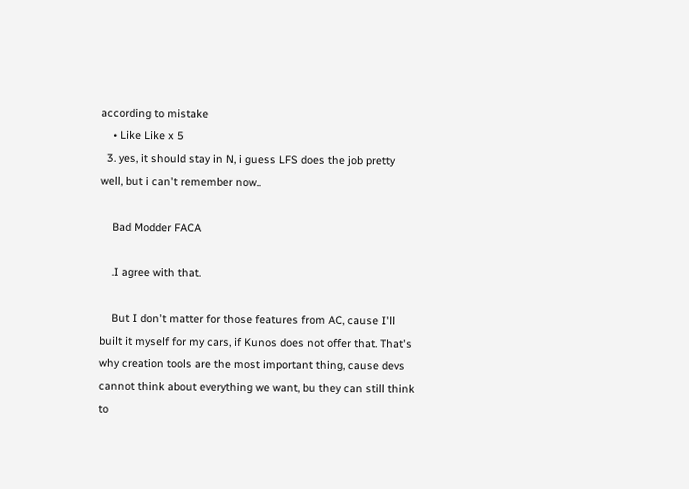according to mistake
    • Like Like x 5
  3. yes, it should stay in N, i guess LFS does the job pretty well, but i can't remember now..

    Bad Modder FACA

    .I agree with that.

    But I don't matter for those features from AC, cause I'll built it myself for my cars, if Kunos does not offer that. That's why creation tools are the most important thing, cause devs cannot think about everything we want, bu they can still think to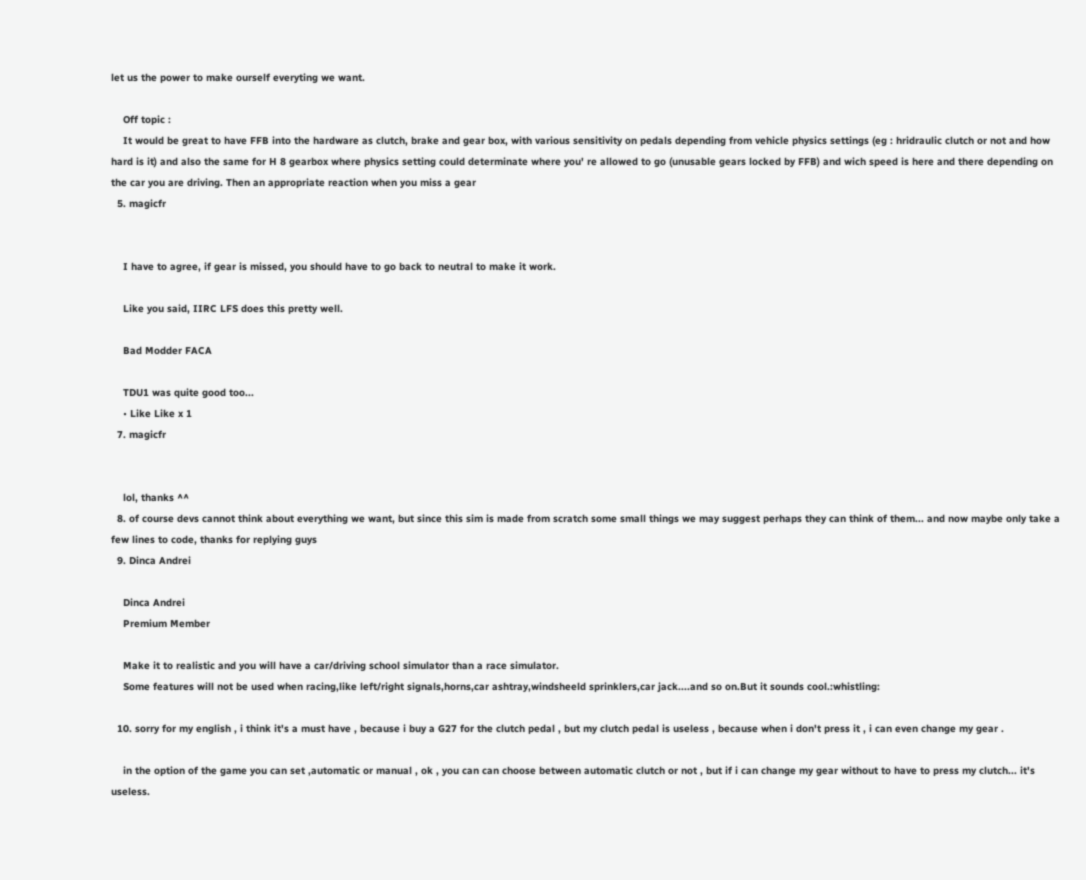let us the power to make ourself everyting we want.

    Off topic :
    It would be great to have FFB into the hardware as clutch, brake and gear box, with various sensitivity on pedals depending from vehicle physics settings (eg : hridraulic clutch or not and how hard is it) and also the same for H 8 gearbox where physics setting could determinate where you' re allowed to go (unusable gears locked by FFB) and wich speed is here and there depending on the car you are driving. Then an appropriate reaction when you miss a gear
  5. magicfr


    I have to agree, if gear is missed, you should have to go back to neutral to make it work.

    Like you said, IIRC LFS does this pretty well.

    Bad Modder FACA

    TDU1 was quite good too...
    • Like Like x 1
  7. magicfr


    lol, thanks ^^
  8. of course devs cannot think about everything we want, but since this sim is made from scratch some small things we may suggest perhaps they can think of them... and now maybe only take a few lines to code, thanks for replying guys
  9. Dinca Andrei

    Dinca Andrei
    Premium Member

    Make it to realistic and you will have a car/driving school simulator than a race simulator.
    Some features will not be used when racing,like left/right signals,horns,car ashtray,windsheeld sprinklers,car jack....and so on.But it sounds cool.:whistling:

  10. sorry for my english , i think it's a must have , because i buy a G27 for the clutch pedal , but my clutch pedal is useless , because when i don't press it , i can even change my gear .

    in the option of the game you can set ,automatic or manual , ok , you can can choose between automatic clutch or not , but if i can change my gear without to have to press my clutch... it's useless.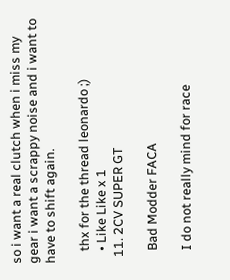so i want a real clutch when i miss my gear i want a scrappy noise and i want to have to shift again.

    thx for the thread leonardo ;)
    • Like Like x 1
  11. 2CV SUPER GT

    Bad Modder FACA

    I do not really mind for race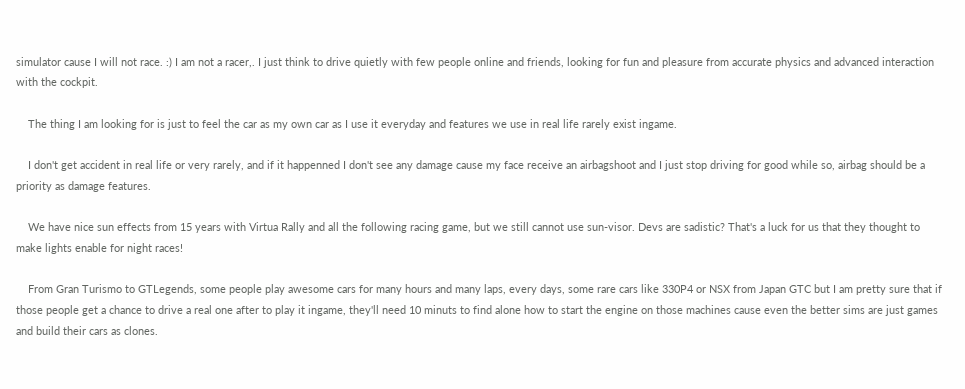simulator cause I will not race. :) I am not a racer,. I just think to drive quietly with few people online and friends, looking for fun and pleasure from accurate physics and advanced interaction with the cockpit.

    The thing I am looking for is just to feel the car as my own car as I use it everyday and features we use in real life rarely exist ingame.

    I don't get accident in real life or very rarely, and if it happenned I don't see any damage cause my face receive an airbagshoot and I just stop driving for good while so, airbag should be a priority as damage features.

    We have nice sun effects from 15 years with Virtua Rally and all the following racing game, but we still cannot use sun-visor. Devs are sadistic? That's a luck for us that they thought to make lights enable for night races!

    From Gran Turismo to GTLegends, some people play awesome cars for many hours and many laps, every days, some rare cars like 330P4 or NSX from Japan GTC but I am pretty sure that if those people get a chance to drive a real one after to play it ingame, they'll need 10 minuts to find alone how to start the engine on those machines cause even the better sims are just games and build their cars as clones.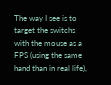The way I see is to target the switchs with the mouse as a FPS (using the same hand than in real life),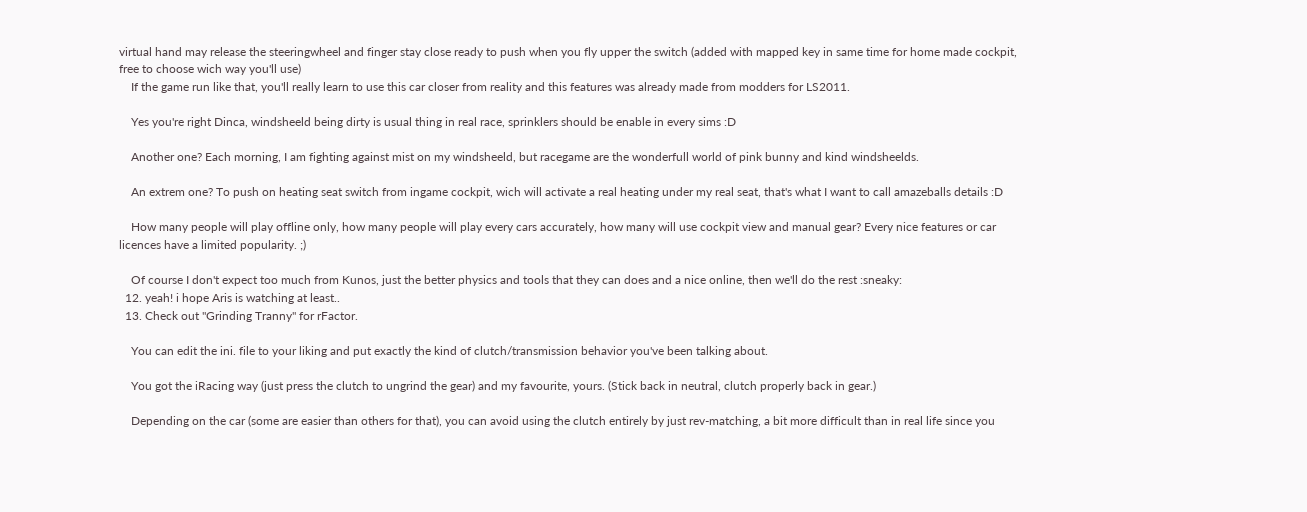virtual hand may release the steeringwheel and finger stay close ready to push when you fly upper the switch (added with mapped key in same time for home made cockpit, free to choose wich way you'll use)
    If the game run like that, you'll really learn to use this car closer from reality and this features was already made from modders for LS2011.

    Yes you're right Dinca, windsheeld being dirty is usual thing in real race, sprinklers should be enable in every sims :D

    Another one? Each morning, I am fighting against mist on my windsheeld, but racegame are the wonderfull world of pink bunny and kind windsheelds.

    An extrem one? To push on heating seat switch from ingame cockpit, wich will activate a real heating under my real seat, that's what I want to call amazeballs details :D

    How many people will play offline only, how many people will play every cars accurately, how many will use cockpit view and manual gear? Every nice features or car licences have a limited popularity. ;)

    Of course I don't expect too much from Kunos, just the better physics and tools that they can does and a nice online, then we'll do the rest :sneaky:
  12. yeah! i hope Aris is watching at least..
  13. Check out "Grinding Tranny" for rFactor.

    You can edit the ini. file to your liking and put exactly the kind of clutch/transmission behavior you've been talking about.

    You got the iRacing way (just press the clutch to ungrind the gear) and my favourite, yours. (Stick back in neutral, clutch properly back in gear.)

    Depending on the car (some are easier than others for that), you can avoid using the clutch entirely by just rev-matching, a bit more difficult than in real life since you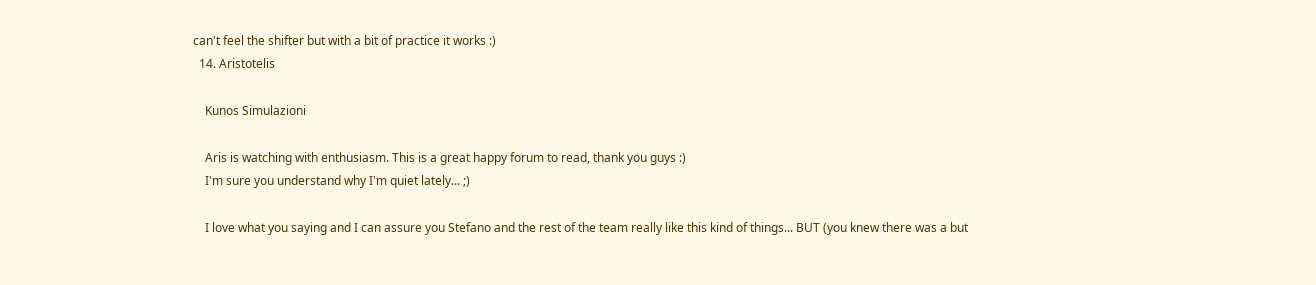can't feel the shifter but with a bit of practice it works :)
  14. Aristotelis

    Kunos Simulazioni

    Aris is watching with enthusiasm. This is a great happy forum to read, thank you guys :)
    I'm sure you understand why I'm quiet lately... ;)

    I love what you saying and I can assure you Stefano and the rest of the team really like this kind of things... BUT (you knew there was a but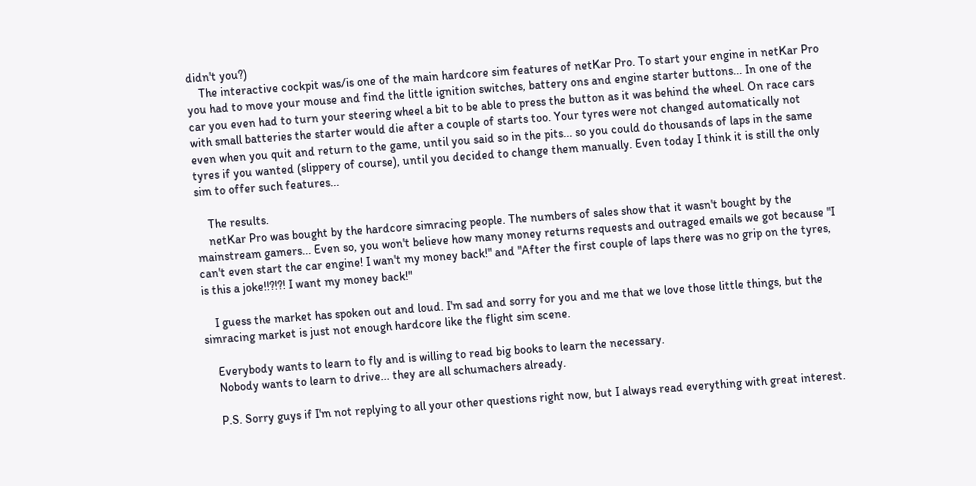didn't you?)
    The interactive cockpit was/is one of the main hardcore sim features of netKar Pro. To start your engine in netKar Pro you had to move your mouse and find the little ignition switches, battery ons and engine starter buttons... In one of the car you even had to turn your steering wheel a bit to be able to press the button as it was behind the wheel. On race cars with small batteries the starter would die after a couple of starts too. Your tyres were not changed automatically not even when you quit and return to the game, until you said so in the pits... so you could do thousands of laps in the same tyres if you wanted (slippery of course), until you decided to change them manually. Even today I think it is still the only sim to offer such features...

    The results.
    netKar Pro was bought by the hardcore simracing people. The numbers of sales show that it wasn't bought by the mainstream gamers... Even so, you won't believe how many money returns requests and outraged emails we got because "I can't even start the car engine! I wan't my money back!" and "After the first couple of laps there was no grip on the tyres, is this a joke!!?!?! I want my money back!"

    I guess the market has spoken out and loud. I'm sad and sorry for you and me that we love those little things, but the simracing market is just not enough hardcore like the flight sim scene.

    Everybody wants to learn to fly and is willing to read big books to learn the necessary.
    Nobody wants to learn to drive... they are all schumachers already.

    P.S. Sorry guys if I'm not replying to all your other questions right now, but I always read everything with great interest.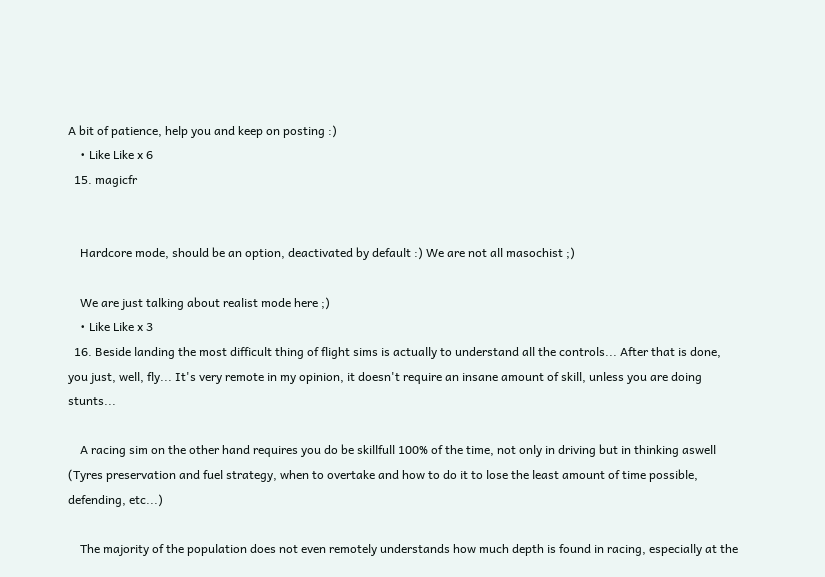A bit of patience, help you and keep on posting :)
    • Like Like x 6
  15. magicfr


    Hardcore mode, should be an option, deactivated by default :) We are not all masochist ;)

    We are just talking about realist mode here ;)
    • Like Like x 3
  16. Beside landing the most difficult thing of flight sims is actually to understand all the controls... After that is done, you just, well, fly... It's very remote in my opinion, it doesn't require an insane amount of skill, unless you are doing stunts...

    A racing sim on the other hand requires you do be skillfull 100% of the time, not only in driving but in thinking aswell (Tyres preservation and fuel strategy, when to overtake and how to do it to lose the least amount of time possible, defending, etc...)

    The majority of the population does not even remotely understands how much depth is found in racing, especially at the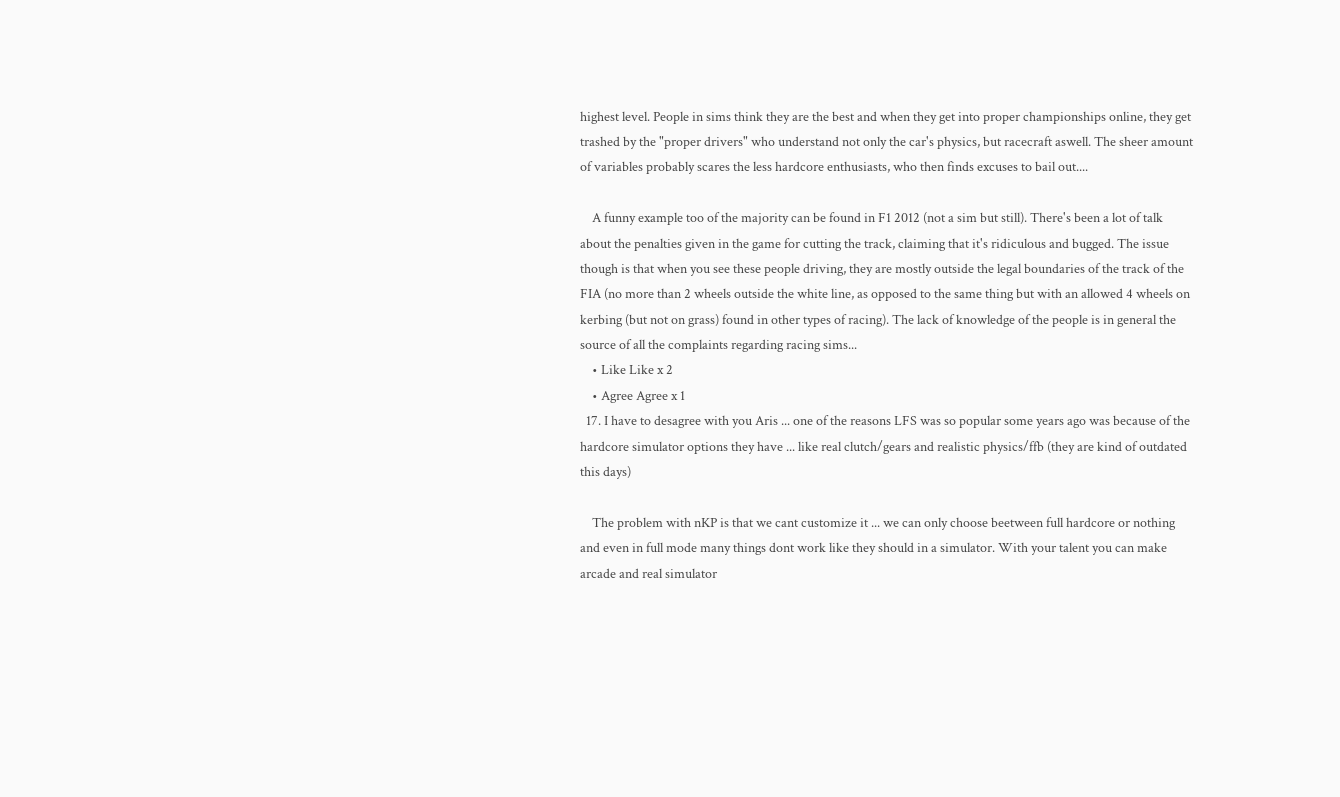highest level. People in sims think they are the best and when they get into proper championships online, they get trashed by the "proper drivers" who understand not only the car's physics, but racecraft aswell. The sheer amount of variables probably scares the less hardcore enthusiasts, who then finds excuses to bail out....

    A funny example too of the majority can be found in F1 2012 (not a sim but still). There's been a lot of talk about the penalties given in the game for cutting the track, claiming that it's ridiculous and bugged. The issue though is that when you see these people driving, they are mostly outside the legal boundaries of the track of the FIA (no more than 2 wheels outside the white line, as opposed to the same thing but with an allowed 4 wheels on kerbing (but not on grass) found in other types of racing). The lack of knowledge of the people is in general the source of all the complaints regarding racing sims...
    • Like Like x 2
    • Agree Agree x 1
  17. I have to desagree with you Aris ... one of the reasons LFS was so popular some years ago was because of the hardcore simulator options they have ... like real clutch/gears and realistic physics/ffb (they are kind of outdated this days)

    The problem with nKP is that we cant customize it ... we can only choose beetween full hardcore or nothing and even in full mode many things dont work like they should in a simulator. With your talent you can make arcade and real simulator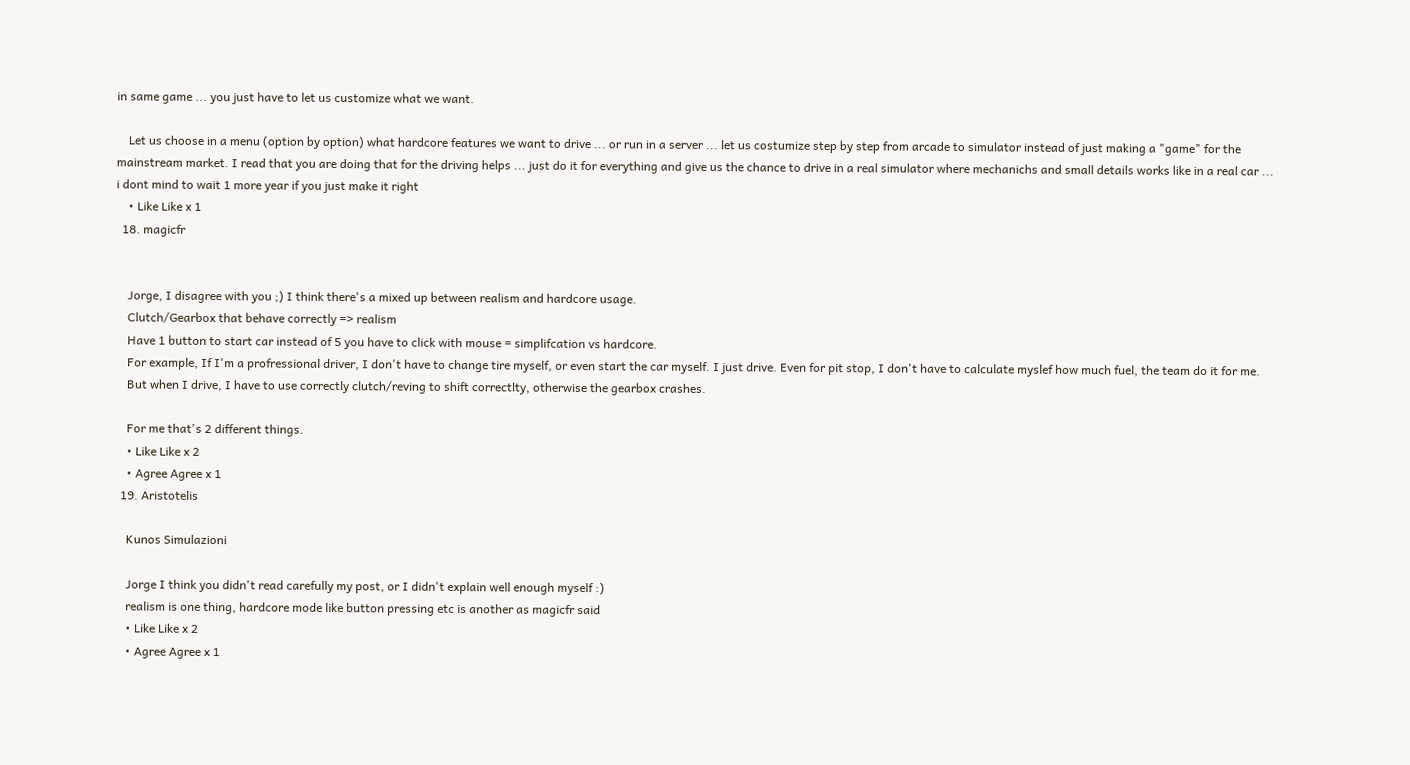in same game ... you just have to let us customize what we want.

    Let us choose in a menu (option by option) what hardcore features we want to drive ... or run in a server ... let us costumize step by step from arcade to simulator instead of just making a "game" for the mainstream market. I read that you are doing that for the driving helps ... just do it for everything and give us the chance to drive in a real simulator where mechanichs and small details works like in a real car ... i dont mind to wait 1 more year if you just make it right
    • Like Like x 1
  18. magicfr


    Jorge, I disagree with you ;) I think there's a mixed up between realism and hardcore usage.
    Clutch/Gearbox that behave correctly => realism
    Have 1 button to start car instead of 5 you have to click with mouse = simplifcation vs hardcore.
    For example, If I'm a profressional driver, I don't have to change tire myself, or even start the car myself. I just drive. Even for pit stop, I don't have to calculate myslef how much fuel, the team do it for me.
    But when I drive, I have to use correctly clutch/reving to shift correctlty, otherwise the gearbox crashes.

    For me that's 2 different things.
    • Like Like x 2
    • Agree Agree x 1
  19. Aristotelis

    Kunos Simulazioni

    Jorge I think you didn't read carefully my post, or I didn't explain well enough myself :)
    realism is one thing, hardcore mode like button pressing etc is another as magicfr said
    • Like Like x 2
    • Agree Agree x 1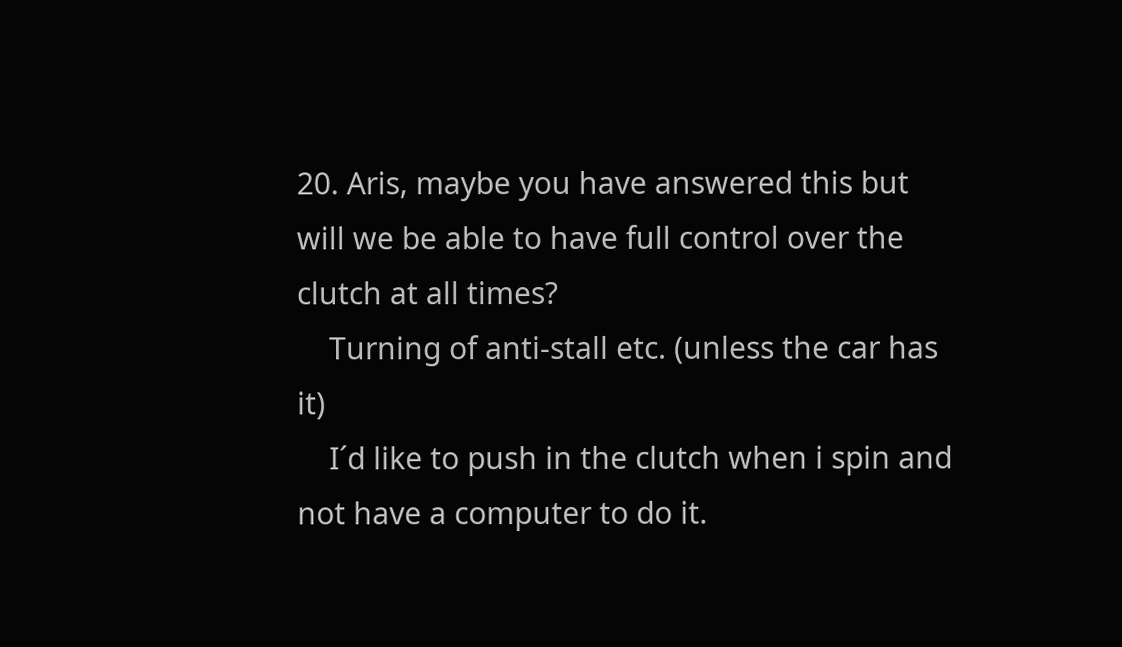20. Aris, maybe you have answered this but will we be able to have full control over the clutch at all times?
    Turning of anti-stall etc. (unless the car has it)
    I´d like to push in the clutch when i spin and not have a computer to do it.